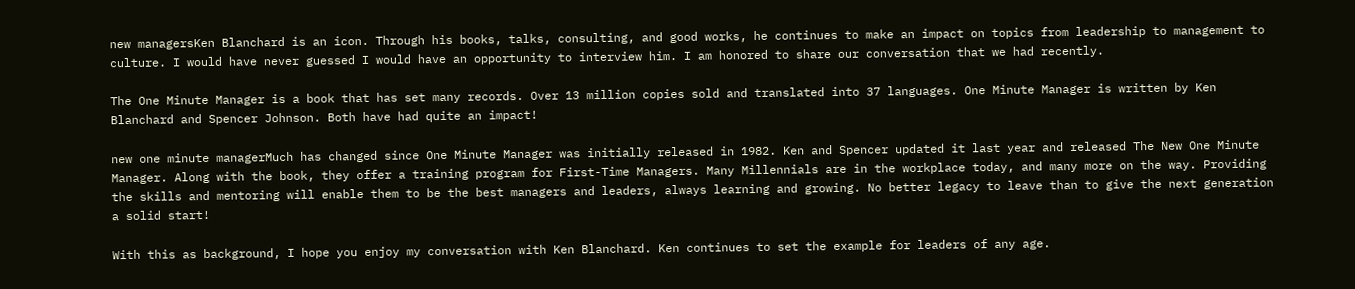new managersKen Blanchard is an icon. Through his books, talks, consulting, and good works, he continues to make an impact on topics from leadership to management to culture. I would have never guessed I would have an opportunity to interview him. I am honored to share our conversation that we had recently.

The One Minute Manager is a book that has set many records. Over 13 million copies sold and translated into 37 languages. One Minute Manager is written by Ken Blanchard and Spencer Johnson. Both have had quite an impact!

new one minute managerMuch has changed since One Minute Manager was initially released in 1982. Ken and Spencer updated it last year and released The New One Minute Manager. Along with the book, they offer a training program for First-Time Managers. Many Millennials are in the workplace today, and many more on the way. Providing the skills and mentoring will enable them to be the best managers and leaders, always learning and growing. No better legacy to leave than to give the next generation a solid start!

With this as background, I hope you enjoy my conversation with Ken Blanchard. Ken continues to set the example for leaders of any age.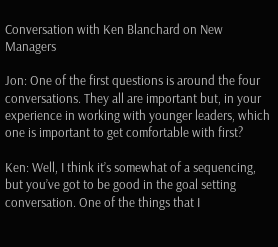Conversation with Ken Blanchard on New Managers

Jon: One of the first questions is around the four conversations. They all are important but, in your experience in working with younger leaders, which one is important to get comfortable with first?

Ken: Well, I think it’s somewhat of a sequencing, but you’ve got to be good in the goal setting conversation. One of the things that I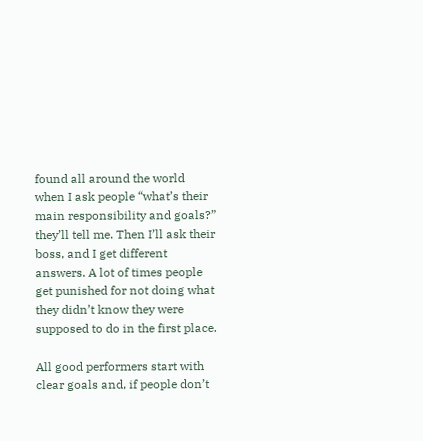found all around the world when I ask people “what’s their main responsibility and goals?” they’ll tell me. Then I’ll ask their boss, and I get different answers. A lot of times people get punished for not doing what they didn’t know they were supposed to do in the first place.

All good performers start with clear goals and, if people don’t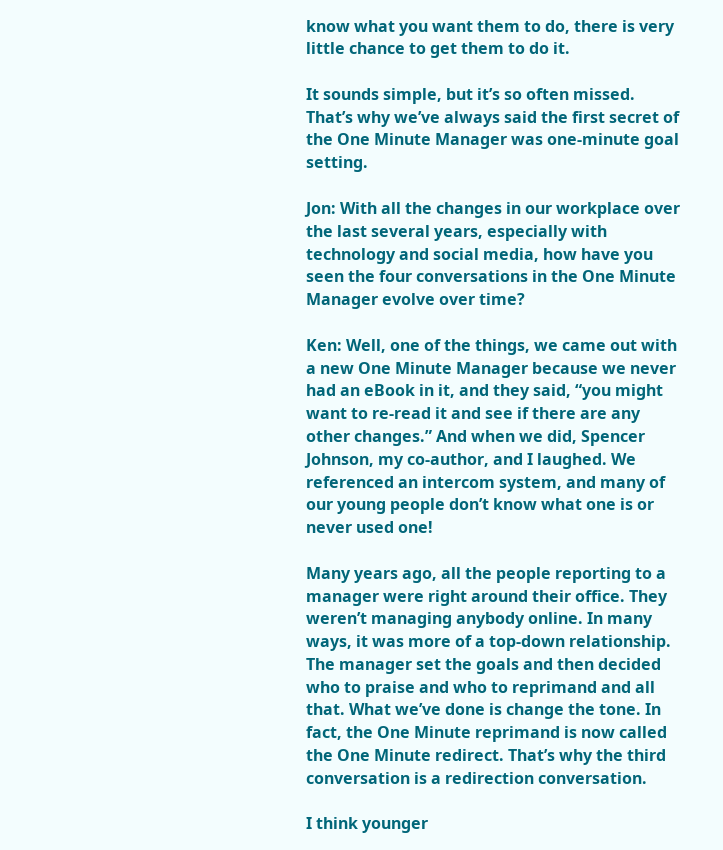know what you want them to do, there is very little chance to get them to do it.

It sounds simple, but it’s so often missed. That’s why we’ve always said the first secret of the One Minute Manager was one-minute goal setting.

Jon: With all the changes in our workplace over the last several years, especially with technology and social media, how have you seen the four conversations in the One Minute Manager evolve over time?

Ken: Well, one of the things, we came out with a new One Minute Manager because we never had an eBook in it, and they said, “you might want to re-read it and see if there are any other changes.” And when we did, Spencer Johnson, my co-author, and I laughed. We referenced an intercom system, and many of our young people don’t know what one is or never used one!

Many years ago, all the people reporting to a manager were right around their office. They weren’t managing anybody online. In many ways, it was more of a top-down relationship. The manager set the goals and then decided who to praise and who to reprimand and all that. What we’ve done is change the tone. In fact, the One Minute reprimand is now called the One Minute redirect. That’s why the third conversation is a redirection conversation.

I think younger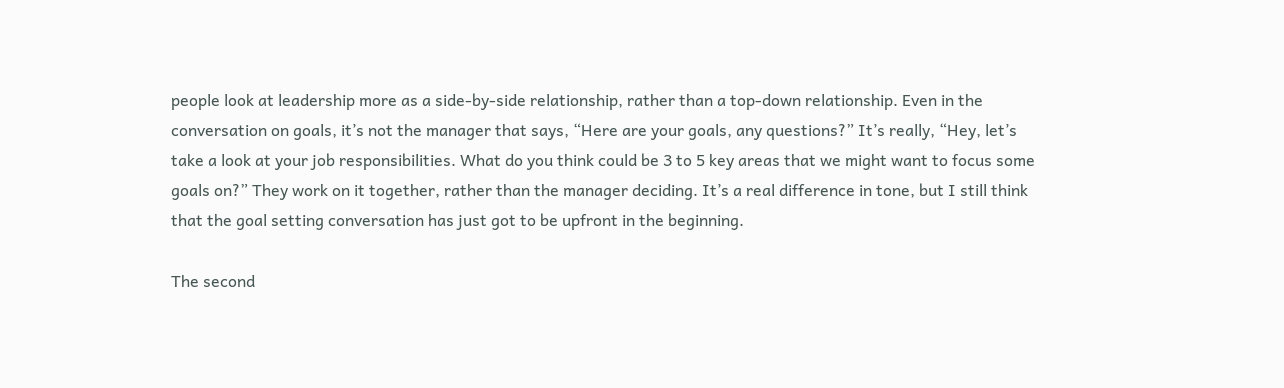people look at leadership more as a side-by-side relationship, rather than a top-down relationship. Even in the conversation on goals, it’s not the manager that says, “Here are your goals, any questions?” It’s really, “Hey, let’s take a look at your job responsibilities. What do you think could be 3 to 5 key areas that we might want to focus some goals on?” They work on it together, rather than the manager deciding. It’s a real difference in tone, but I still think that the goal setting conversation has just got to be upfront in the beginning.

The second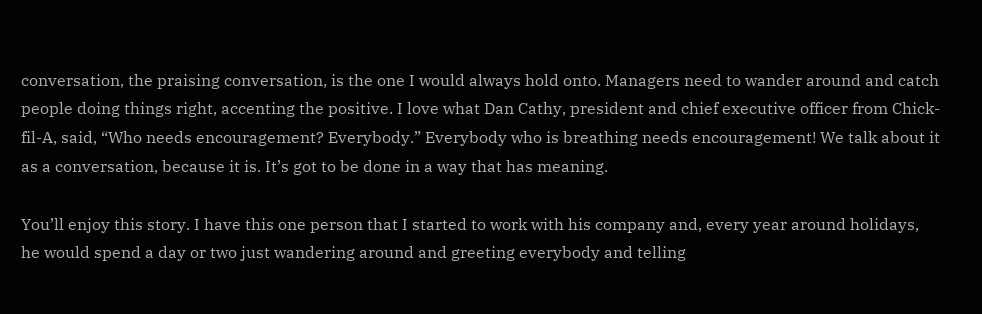conversation, the praising conversation, is the one I would always hold onto. Managers need to wander around and catch people doing things right, accenting the positive. I love what Dan Cathy, president and chief executive officer from Chick-fil-A, said, “Who needs encouragement? Everybody.” Everybody who is breathing needs encouragement! We talk about it as a conversation, because it is. It’s got to be done in a way that has meaning.

You’ll enjoy this story. I have this one person that I started to work with his company and, every year around holidays, he would spend a day or two just wandering around and greeting everybody and telling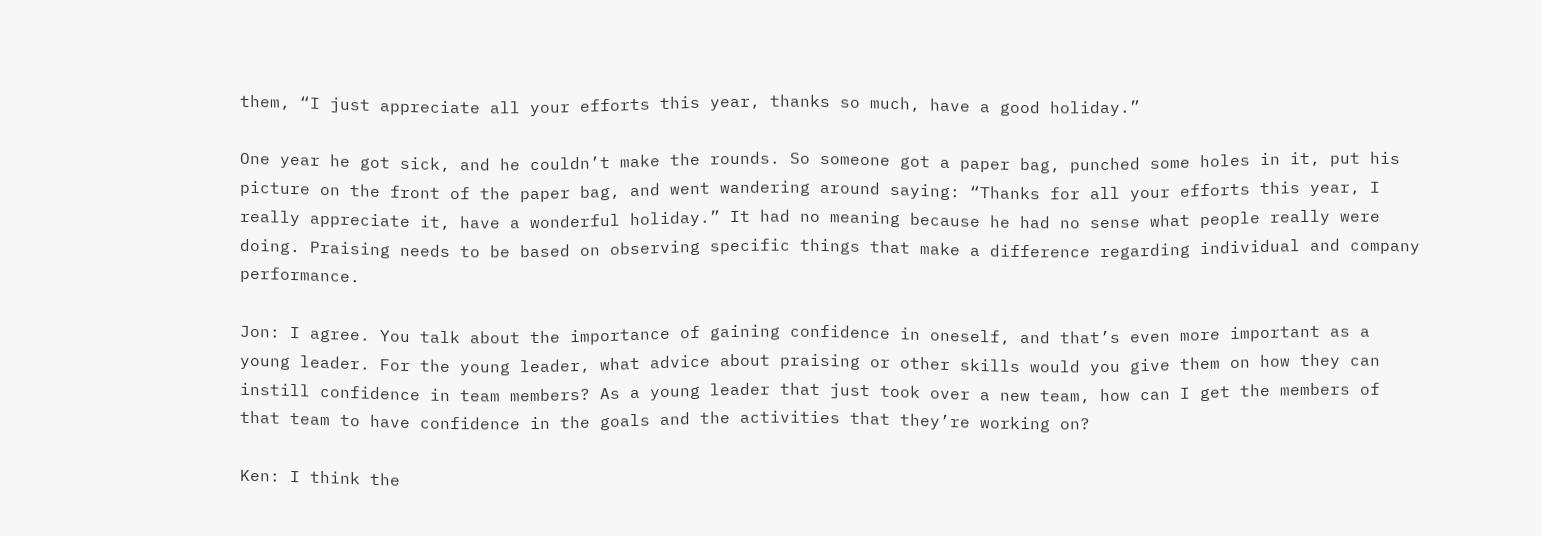them, “I just appreciate all your efforts this year, thanks so much, have a good holiday.”

One year he got sick, and he couldn’t make the rounds. So someone got a paper bag, punched some holes in it, put his picture on the front of the paper bag, and went wandering around saying: “Thanks for all your efforts this year, I really appreciate it, have a wonderful holiday.” It had no meaning because he had no sense what people really were doing. Praising needs to be based on observing specific things that make a difference regarding individual and company performance.

Jon: I agree. You talk about the importance of gaining confidence in oneself, and that’s even more important as a young leader. For the young leader, what advice about praising or other skills would you give them on how they can instill confidence in team members? As a young leader that just took over a new team, how can I get the members of that team to have confidence in the goals and the activities that they’re working on?

Ken: I think the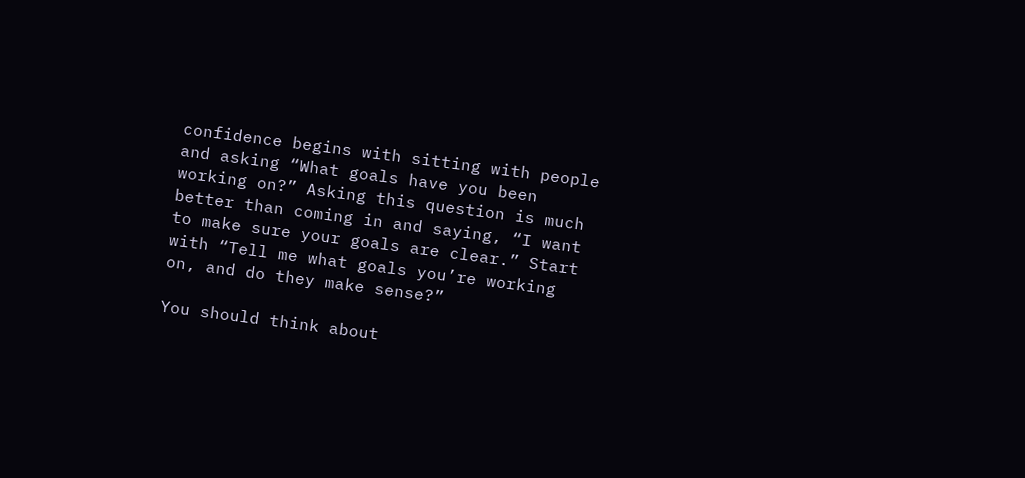confidence begins with sitting with people and asking “What goals have you been working on?” Asking this question is much better than coming in and saying, “I want to make sure your goals are clear.” Start with “Tell me what goals you’re working on, and do they make sense?”

You should think about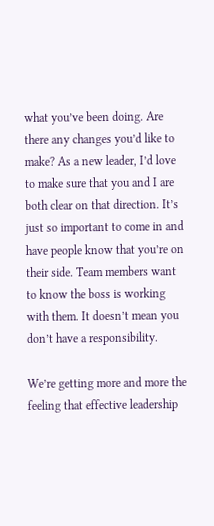what you’ve been doing. Are there any changes you’d like to make? As a new leader, I’d love to make sure that you and I are both clear on that direction. It’s just so important to come in and have people know that you’re on their side. Team members want to know the boss is working with them. It doesn’t mean you don’t have a responsibility.

We’re getting more and more the feeling that effective leadership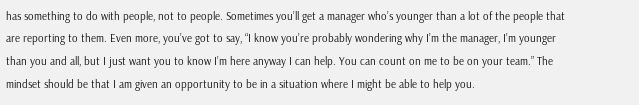has something to do with people, not to people. Sometimes you’ll get a manager who’s younger than a lot of the people that are reporting to them. Even more, you’ve got to say, “I know you’re probably wondering why I’m the manager, I’m younger than you and all, but I just want you to know I’m here anyway I can help. You can count on me to be on your team.” The mindset should be that I am given an opportunity to be in a situation where I might be able to help you.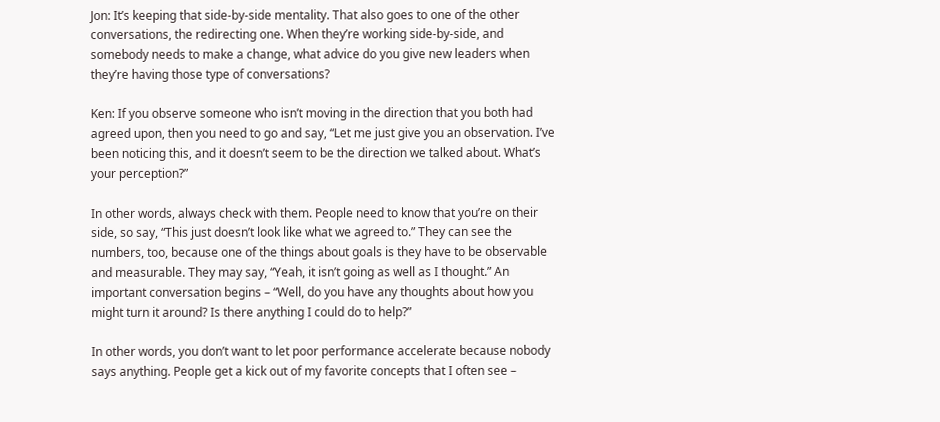Jon: It’s keeping that side-by-side mentality. That also goes to one of the other conversations, the redirecting one. When they’re working side-by-side, and somebody needs to make a change, what advice do you give new leaders when they’re having those type of conversations?

Ken: If you observe someone who isn’t moving in the direction that you both had agreed upon, then you need to go and say, “Let me just give you an observation. I’ve been noticing this, and it doesn’t seem to be the direction we talked about. What’s your perception?”

In other words, always check with them. People need to know that you’re on their side, so say, “This just doesn’t look like what we agreed to.” They can see the numbers, too, because one of the things about goals is they have to be observable and measurable. They may say, “Yeah, it isn’t going as well as I thought.” An important conversation begins – “Well, do you have any thoughts about how you might turn it around? Is there anything I could do to help?”

In other words, you don’t want to let poor performance accelerate because nobody says anything. People get a kick out of my favorite concepts that I often see –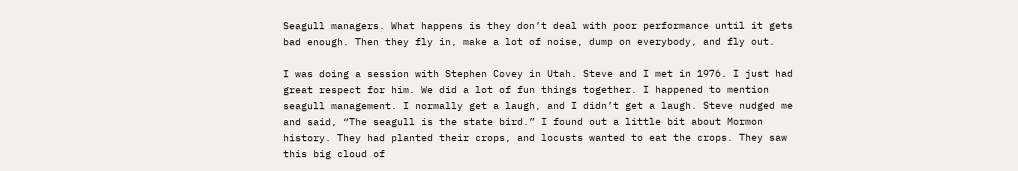Seagull managers. What happens is they don’t deal with poor performance until it gets bad enough. Then they fly in, make a lot of noise, dump on everybody, and fly out.

I was doing a session with Stephen Covey in Utah. Steve and I met in 1976. I just had great respect for him. We did a lot of fun things together. I happened to mention seagull management. I normally get a laugh, and I didn’t get a laugh. Steve nudged me and said, “The seagull is the state bird.” I found out a little bit about Mormon history. They had planted their crops, and locusts wanted to eat the crops. They saw this big cloud of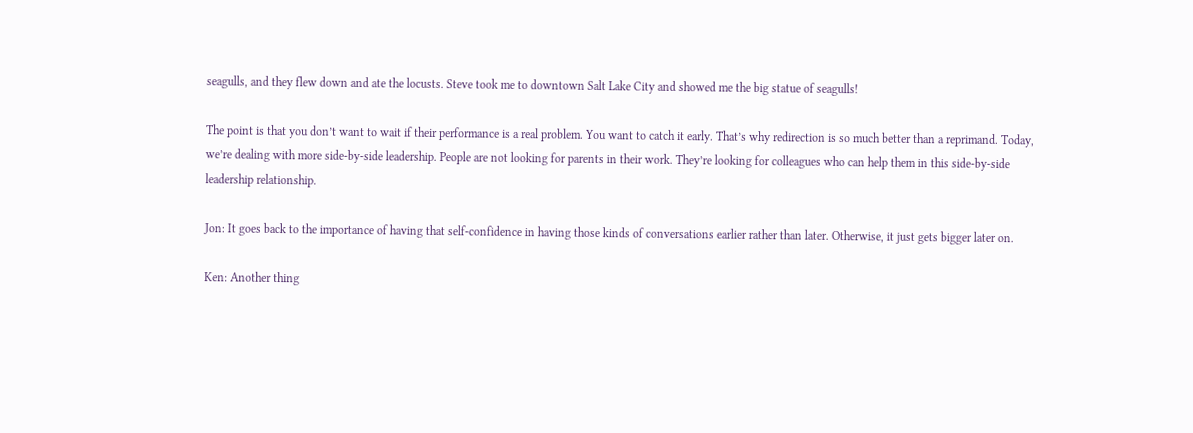seagulls, and they flew down and ate the locusts. Steve took me to downtown Salt Lake City and showed me the big statue of seagulls!

The point is that you don’t want to wait if their performance is a real problem. You want to catch it early. That’s why redirection is so much better than a reprimand. Today, we’re dealing with more side-by-side leadership. People are not looking for parents in their work. They’re looking for colleagues who can help them in this side-by-side leadership relationship.

Jon: It goes back to the importance of having that self-confidence in having those kinds of conversations earlier rather than later. Otherwise, it just gets bigger later on.

Ken: Another thing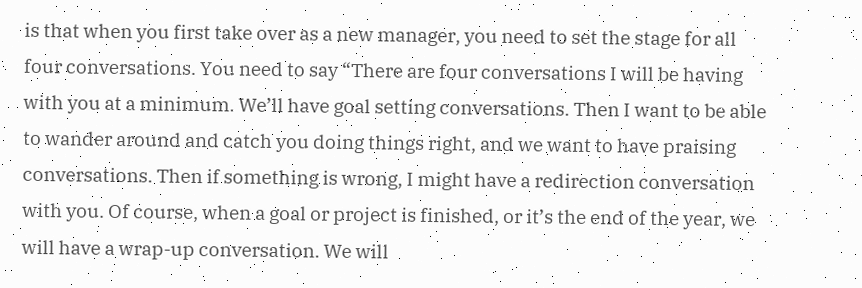is that when you first take over as a new manager, you need to set the stage for all four conversations. You need to say “There are four conversations I will be having with you at a minimum. We’ll have goal setting conversations. Then I want to be able to wander around and catch you doing things right, and we want to have praising conversations. Then if something is wrong, I might have a redirection conversation with you. Of course, when a goal or project is finished, or it’s the end of the year, we will have a wrap-up conversation. We will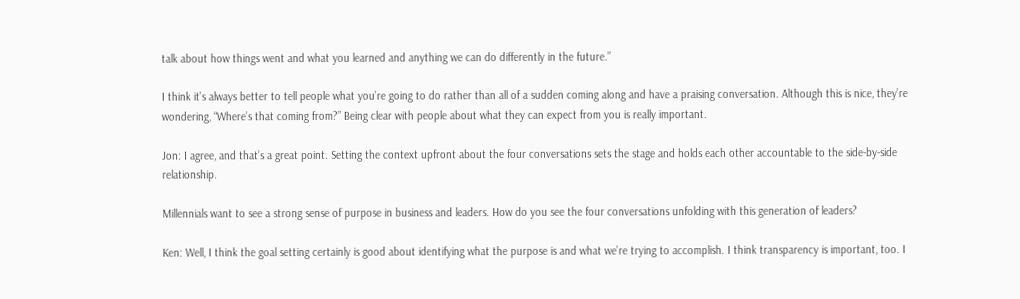talk about how things went and what you learned and anything we can do differently in the future.”

I think it’s always better to tell people what you’re going to do rather than all of a sudden coming along and have a praising conversation. Although this is nice, they’re wondering, “Where’s that coming from?” Being clear with people about what they can expect from you is really important.

Jon: I agree, and that’s a great point. Setting the context upfront about the four conversations sets the stage and holds each other accountable to the side-by-side relationship.

Millennials want to see a strong sense of purpose in business and leaders. How do you see the four conversations unfolding with this generation of leaders?

Ken: Well, I think the goal setting certainly is good about identifying what the purpose is and what we’re trying to accomplish. I think transparency is important, too. I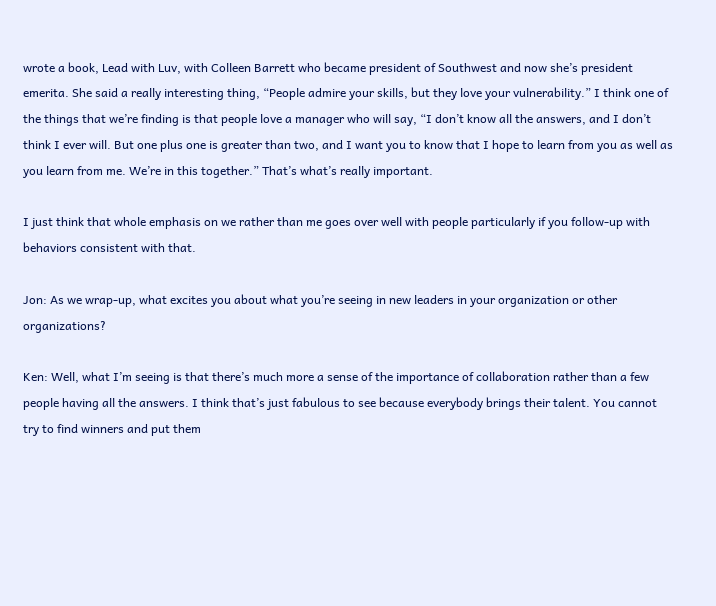wrote a book, Lead with Luv, with Colleen Barrett who became president of Southwest and now she’s president emerita. She said a really interesting thing, “People admire your skills, but they love your vulnerability.” I think one of the things that we’re finding is that people love a manager who will say, “I don’t know all the answers, and I don’t think I ever will. But one plus one is greater than two, and I want you to know that I hope to learn from you as well as you learn from me. We’re in this together.” That’s what’s really important.

I just think that whole emphasis on we rather than me goes over well with people particularly if you follow-up with behaviors consistent with that.

Jon: As we wrap-up, what excites you about what you’re seeing in new leaders in your organization or other organizations?

Ken: Well, what I’m seeing is that there’s much more a sense of the importance of collaboration rather than a few people having all the answers. I think that’s just fabulous to see because everybody brings their talent. You cannot try to find winners and put them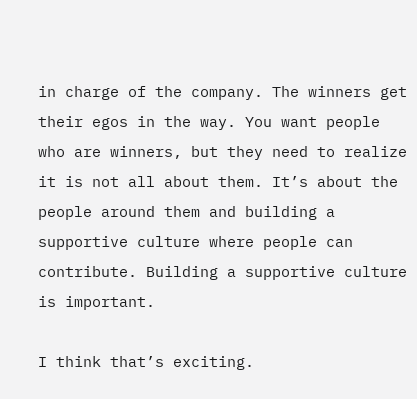in charge of the company. The winners get their egos in the way. You want people who are winners, but they need to realize it is not all about them. It’s about the people around them and building a supportive culture where people can contribute. Building a supportive culture is important.

I think that’s exciting.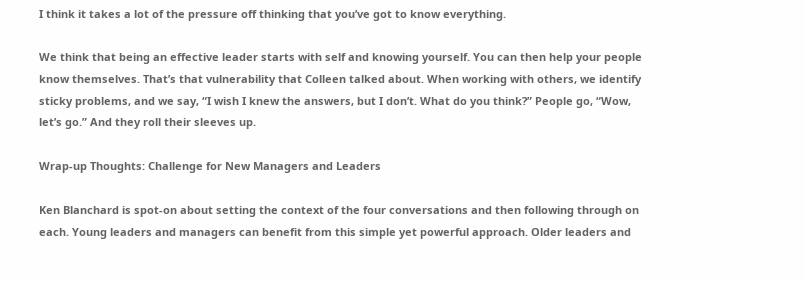I think it takes a lot of the pressure off thinking that you’ve got to know everything.

We think that being an effective leader starts with self and knowing yourself. You can then help your people know themselves. That’s that vulnerability that Colleen talked about. When working with others, we identify sticky problems, and we say, “I wish I knew the answers, but I don’t. What do you think?” People go, “Wow, let’s go.” And they roll their sleeves up.

Wrap-up Thoughts: Challenge for New Managers and Leaders

Ken Blanchard is spot-on about setting the context of the four conversations and then following through on each. Young leaders and managers can benefit from this simple yet powerful approach. Older leaders and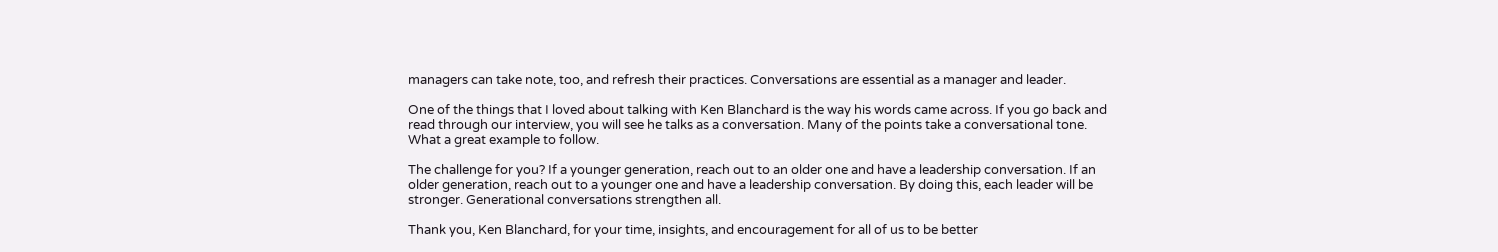managers can take note, too, and refresh their practices. Conversations are essential as a manager and leader.

One of the things that I loved about talking with Ken Blanchard is the way his words came across. If you go back and read through our interview, you will see he talks as a conversation. Many of the points take a conversational tone. What a great example to follow.

The challenge for you? If a younger generation, reach out to an older one and have a leadership conversation. If an older generation, reach out to a younger one and have a leadership conversation. By doing this, each leader will be stronger. Generational conversations strengthen all.

Thank you, Ken Blanchard, for your time, insights, and encouragement for all of us to be better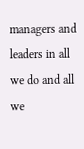managers and leaders in all we do and all we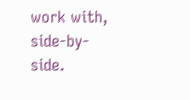work with, side-by-side.